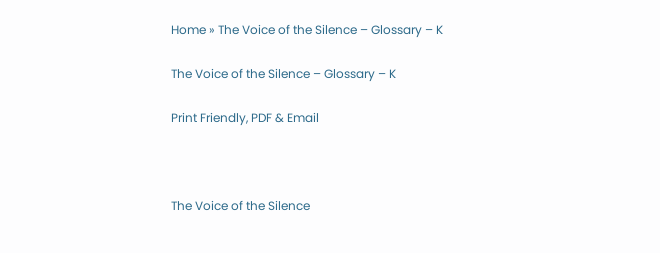Home » The Voice of the Silence – Glossary – K

The Voice of the Silence – Glossary – K

Print Friendly, PDF & Email



The Voice of the Silence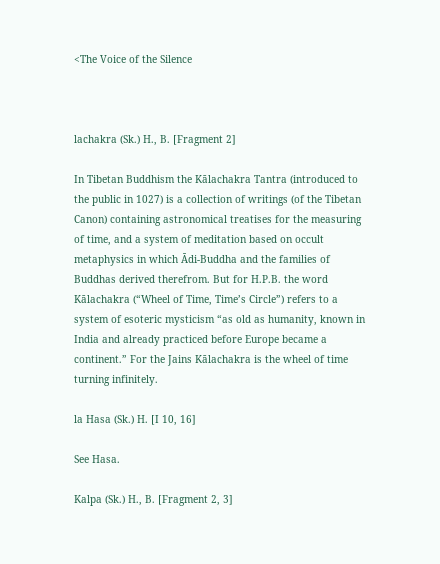<The Voice of the Silence



lachakra (Sk.) H., B. [Fragment 2]

In Tibetan Buddhism the Kālachakra Tantra (introduced to the public in 1027) is a collection of writings (of the Tibetan Canon) containing astronomical treatises for the measuring of time, and a system of meditation based on occult metaphysics in which Ādi-Buddha and the families of Buddhas derived therefrom. But for H.P.B. the word Kālachakra (“Wheel of Time, Time’s Circle”) refers to a system of esoteric mysticism “as old as humanity, known in India and already practiced before Europe became a continent.” For the Jains Kālachakra is the wheel of time turning infinitely.

la Hasa (Sk.) H. [I 10, 16]

See Hasa.

Kalpa (Sk.) H., B. [Fragment 2, 3]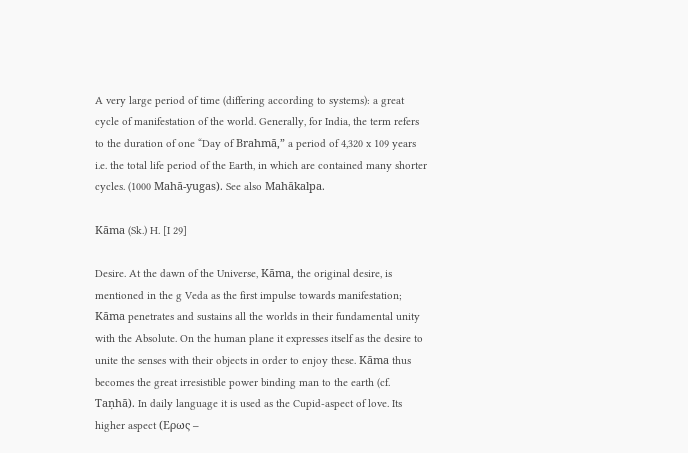A very large period of time (differing according to systems): a great cycle of manifestation of the world. Generally, for India, the term refers to the duration of one “Day of Brahmā,” a period of 4,320 x 109 years i.e. the total life period of the Earth, in which are contained many shorter cycles. (1000 Mahā-yugas). See also Mahākalpa.

Kāma (Sk.) H. [I 29]

Desire. At the dawn of the Universe, Kāma, the original desire, is mentioned in the g Veda as the first impulse towards manifestation; Kāma penetrates and sustains all the worlds in their fundamental unity with the Absolute. On the human plane it expresses itself as the desire to unite the senses with their objects in order to enjoy these. Kāma thus becomes the great irresistible power binding man to the earth (cf. Taṇhā). In daily language it is used as the Cupid-aspect of love. Its higher aspect (Ερως –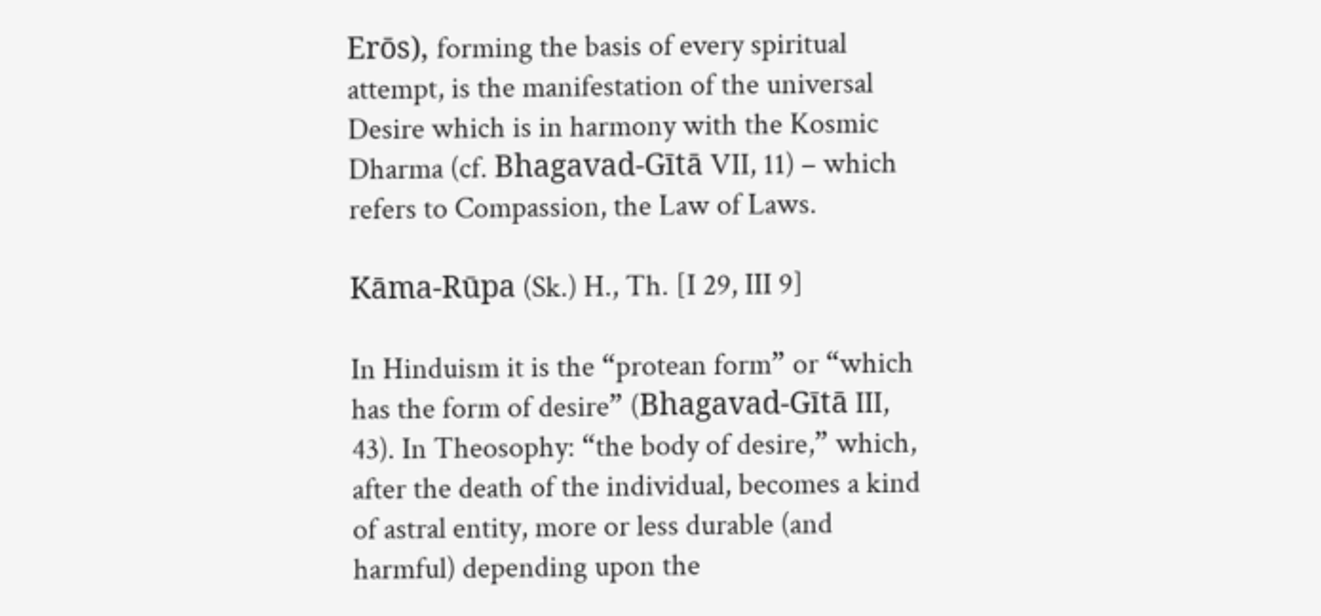Erōs), forming the basis of every spiritual attempt, is the manifestation of the universal Desire which is in harmony with the Kosmic Dharma (cf. Bhagavad-Gītā VII, 11) – which refers to Compassion, the Law of Laws.

Kāma-Rūpa (Sk.) H., Th. [I 29, III 9]

In Hinduism it is the “protean form” or “which has the form of desire” (Bhagavad-Gītā III, 43). In Theosophy: “the body of desire,” which, after the death of the individual, becomes a kind of astral entity, more or less durable (and harmful) depending upon the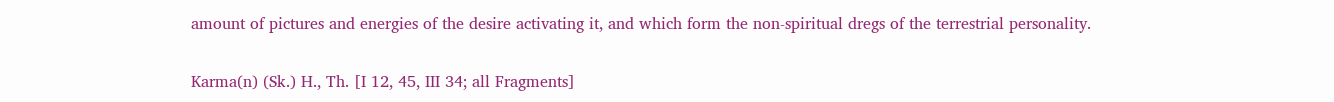amount of pictures and energies of the desire activating it, and which form the non-spiritual dregs of the terrestrial personality.

Karma(n) (Sk.) H., Th. [I 12, 45, III 34; all Fragments]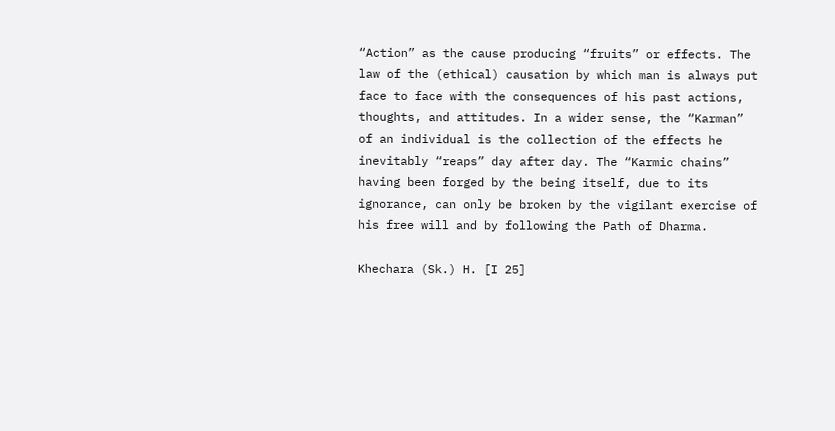“Action” as the cause producing “fruits” or effects. The law of the (ethical) causation by which man is always put face to face with the consequences of his past actions, thoughts, and attitudes. In a wider sense, the “Karman” of an individual is the collection of the effects he inevitably “reaps” day after day. The “Karmic chains” having been forged by the being itself, due to its ignorance, can only be broken by the vigilant exercise of his free will and by following the Path of Dharma.

Khechara (Sk.) H. [I 25]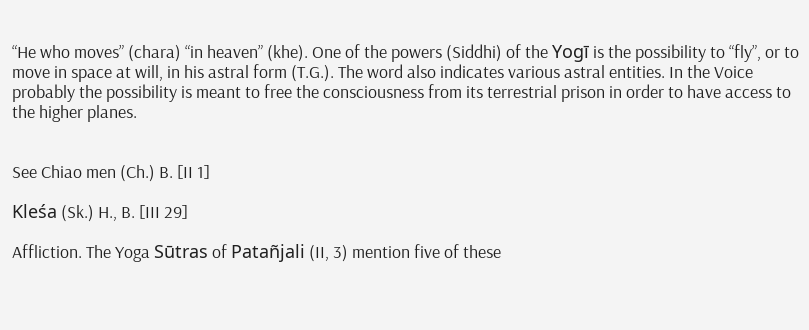“He who moves” (chara) “in heaven” (khe). One of the powers (Siddhi) of the Yogī is the possibility to “fly”, or to move in space at will, in his astral form (T.G.). The word also indicates various astral entities. In the Voice probably the possibility is meant to free the consciousness from its terrestrial prison in order to have access to the higher planes.


See Chiao men (Ch.) B. [II 1]

Kleśa (Sk.) H., B. [III 29]

Affliction. The Yoga Sūtras of Patañjali (II, 3) mention five of these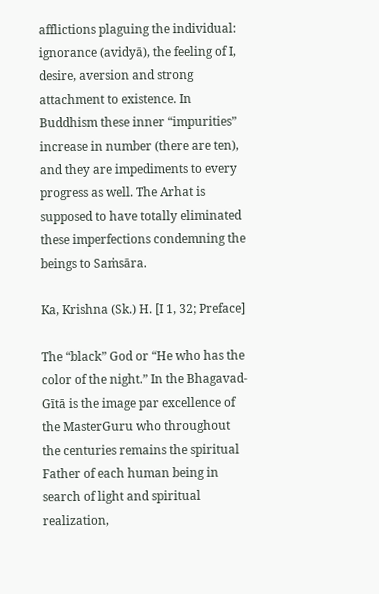afflictions plaguing the individual: ignorance (avidyā), the feeling of I, desire, aversion and strong attachment to existence. In Buddhism these inner “impurities” increase in number (there are ten), and they are impediments to every progress as well. The Arhat is supposed to have totally eliminated these imperfections condemning the beings to Saṁsāra.

Ka, Krishna (Sk.) H. [I 1, 32; Preface]

The “black” God or “He who has the color of the night.” In the Bhagavad-Gītā is the image par excellence of the MasterGuru who throughout the centuries remains the spiritual Father of each human being in search of light and spiritual realization,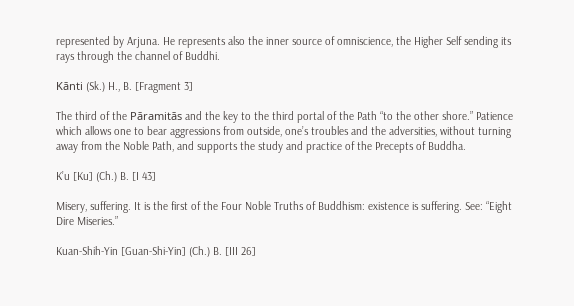represented by Arjuna. He represents also the inner source of omniscience, the Higher Self sending its rays through the channel of Buddhi.

Kānti (Sk.) H., B. [Fragment 3]

The third of the Pāramitās and the key to the third portal of the Path “to the other shore.” Patience which allows one to bear aggressions from outside, one’s troubles and the adversities, without turning away from the Noble Path, and supports the study and practice of the Precepts of Buddha.

K’u [Ku] (Ch.) B. [I 43]

Misery, suffering. It is the first of the Four Noble Truths of Buddhism: existence is suffering. See: “Eight Dire Miseries.”

Kuan-Shih-Yin [Guan-Shi-Yin] (Ch.) B. [III 26]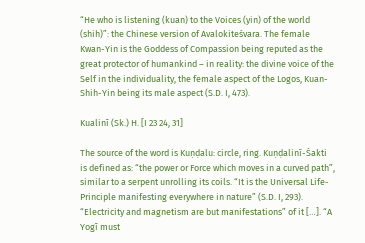“He who is listening (kuan) to the Voices (yin) of the world (shih)”: the Chinese version of Avalokiteśvara. The female Kwan-Yin is the Goddess of Compassion being reputed as the great protector of humankind – in reality: the divine voice of the Self in the individuality, the female aspect of the Logos, Kuan-Shih-Yin being its male aspect (S.D. I, 473).

Kualinī (Sk.) H. [I 23 24, 31]

The source of the word is Kuṇḍalu: circle, ring. Kuṇḍalinī-Śakti is defined as: “the power or Force which moves in a curved path”, similar to a serpent unrolling its coils. “It is the Universal Life-Principle manifesting everywhere in nature” (S.D. I, 293). “Electricity and magnetism are but manifestations” of it […]. “A Yogī must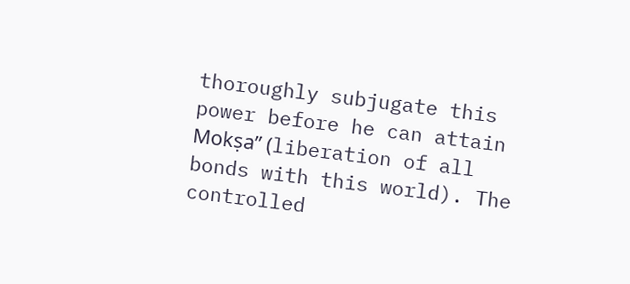thoroughly subjugate this power before he can attain Mokṣa” (liberation of all bonds with this world). The controlled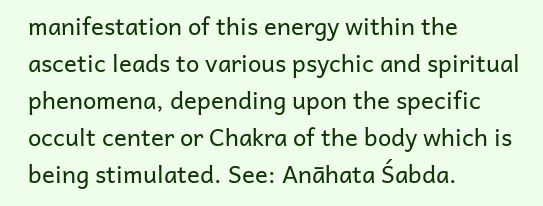manifestation of this energy within the ascetic leads to various psychic and spiritual phenomena, depending upon the specific occult center or Chakra of the body which is being stimulated. See: Anāhata Śabda.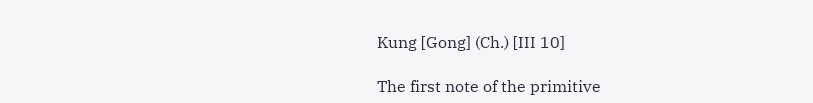Kung [Gong] (Ch.) [III 10]

The first note of the primitive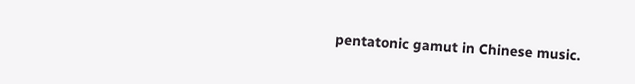pentatonic gamut in Chinese music.